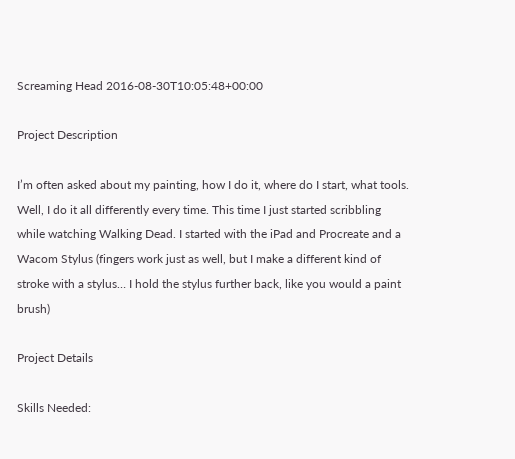Screaming Head 2016-08-30T10:05:48+00:00

Project Description

I’m often asked about my painting, how I do it, where do I start, what tools. Well, I do it all differently every time. This time I just started scribbling while watching Walking Dead. I started with the iPad and Procreate and a Wacom Stylus (fingers work just as well, but I make a different kind of stroke with a stylus… I hold the stylus further back, like you would a paint brush)

Project Details

Skills Needed: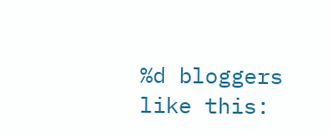%d bloggers like this: